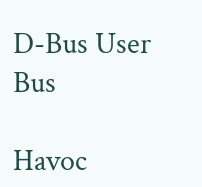D-Bus User Bus

Havoc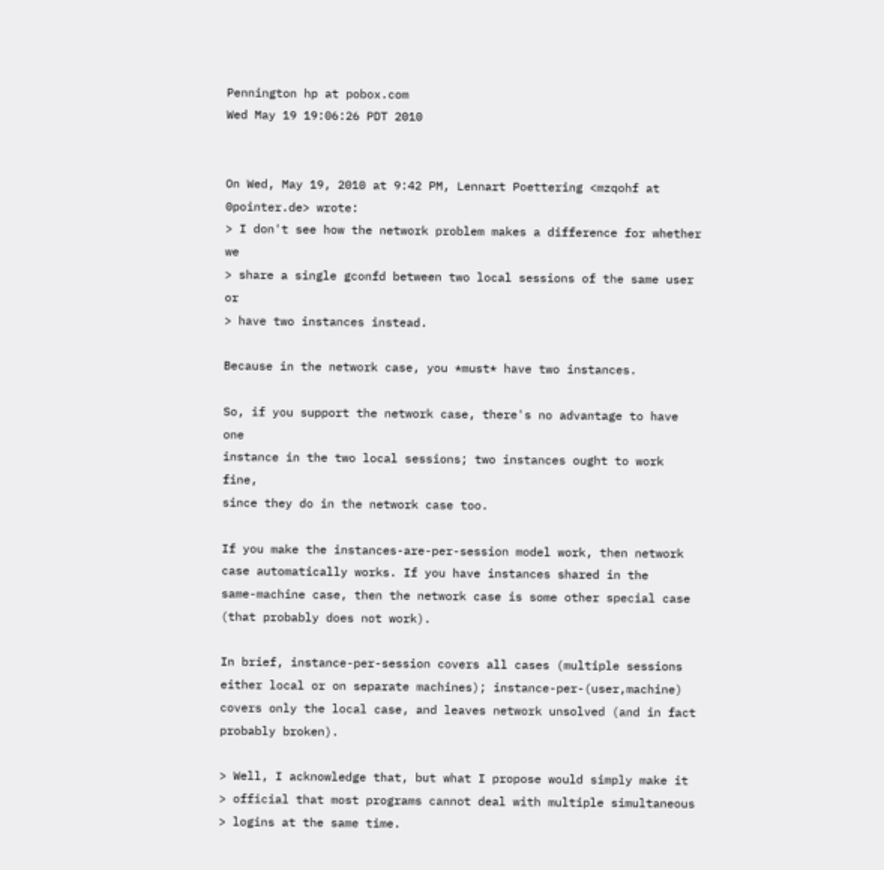Pennington hp at pobox.com
Wed May 19 19:06:26 PDT 2010


On Wed, May 19, 2010 at 9:42 PM, Lennart Poettering <mzqohf at 0pointer.de> wrote:
> I don't see how the network problem makes a difference for whether we
> share a single gconfd between two local sessions of the same user or
> have two instances instead.

Because in the network case, you *must* have two instances.

So, if you support the network case, there's no advantage to have one
instance in the two local sessions; two instances ought to work fine,
since they do in the network case too.

If you make the instances-are-per-session model work, then network
case automatically works. If you have instances shared in the
same-machine case, then the network case is some other special case
(that probably does not work).

In brief, instance-per-session covers all cases (multiple sessions
either local or on separate machines); instance-per-(user,machine)
covers only the local case, and leaves network unsolved (and in fact
probably broken).

> Well, I acknowledge that, but what I propose would simply make it
> official that most programs cannot deal with multiple simultaneous
> logins at the same time.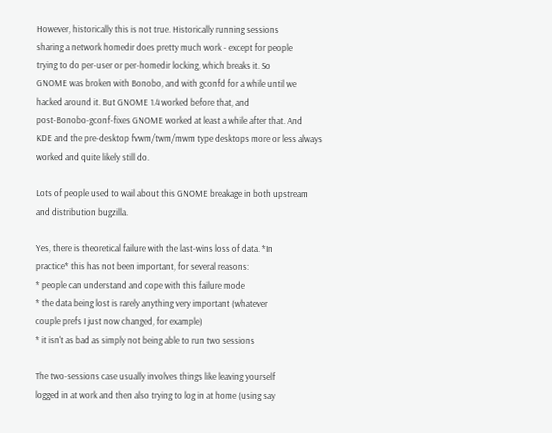However, historically this is not true. Historically running sessions
sharing a network homedir does pretty much work - except for people
trying to do per-user or per-homedir locking, which breaks it. So
GNOME was broken with Bonobo, and with gconfd for a while until we
hacked around it. But GNOME 1.4 worked before that, and
post-Bonobo-gconf-fixes GNOME worked at least a while after that. And
KDE and the pre-desktop fvwm/twm/mwm type desktops more or less always
worked and quite likely still do.

Lots of people used to wail about this GNOME breakage in both upstream
and distribution bugzilla.

Yes, there is theoretical failure with the last-wins loss of data. *In
practice* this has not been important, for several reasons:
* people can understand and cope with this failure mode
* the data being lost is rarely anything very important (whatever
couple prefs I just now changed, for example)
* it isn't as bad as simply not being able to run two sessions

The two-sessions case usually involves things like leaving yourself
logged in at work and then also trying to log in at home (using say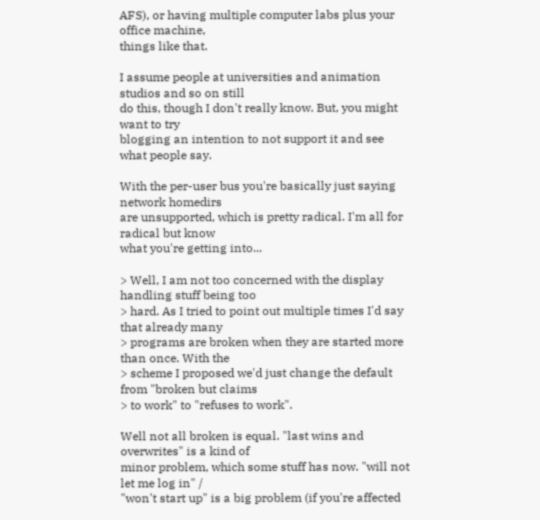AFS), or having multiple computer labs plus your office machine,
things like that.

I assume people at universities and animation studios and so on still
do this, though I don't really know. But, you might want to try
blogging an intention to not support it and see what people say.

With the per-user bus you're basically just saying network homedirs
are unsupported, which is pretty radical. I'm all for radical but know
what you're getting into...

> Well, I am not too concerned with the display handling stuff being too
> hard. As I tried to point out multiple times I'd say that already many
> programs are broken when they are started more than once. With the
> scheme I proposed we'd just change the default from "broken but claims
> to work" to "refuses to work".

Well not all broken is equal. "last wins and overwrites" is a kind of
minor problem, which some stuff has now. "will not let me log in" /
"won't start up" is a big problem (if you're affected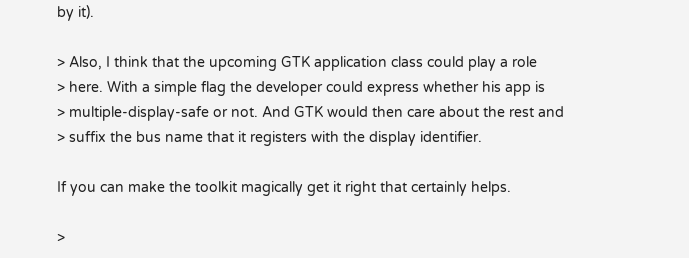by it).

> Also, I think that the upcoming GTK application class could play a role
> here. With a simple flag the developer could express whether his app is
> multiple-display-safe or not. And GTK would then care about the rest and
> suffix the bus name that it registers with the display identifier.

If you can make the toolkit magically get it right that certainly helps.

>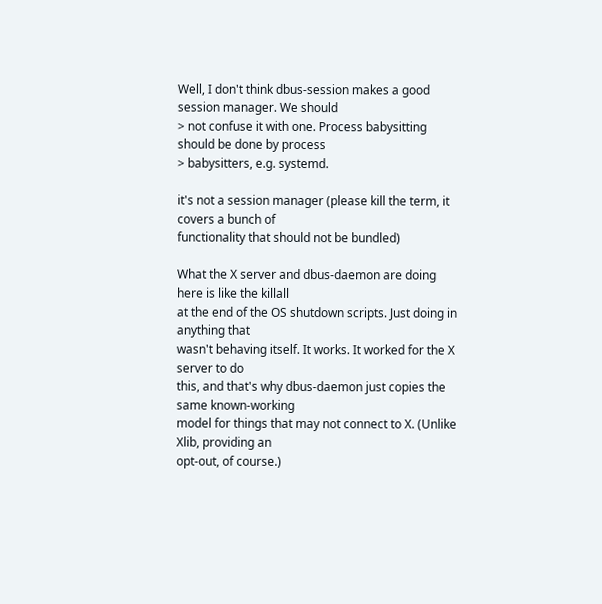Well, I don't think dbus-session makes a good session manager. We should
> not confuse it with one. Process babysitting should be done by process
> babysitters, e.g. systemd.

it's not a session manager (please kill the term, it covers a bunch of
functionality that should not be bundled)

What the X server and dbus-daemon are doing here is like the killall
at the end of the OS shutdown scripts. Just doing in anything that
wasn't behaving itself. It works. It worked for the X server to do
this, and that's why dbus-daemon just copies the same known-working
model for things that may not connect to X. (Unlike Xlib, providing an
opt-out, of course.)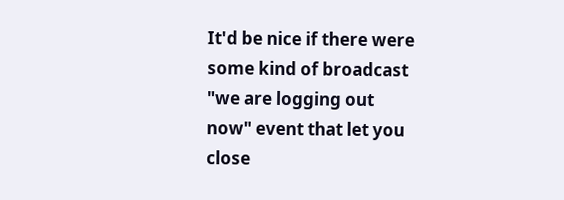It'd be nice if there were some kind of broadcast "we are logging out
now" event that let you close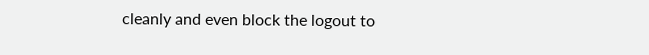cleanly and even block the logout to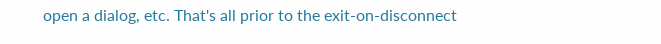open a dialog, etc. That's all prior to the exit-on-disconnect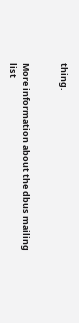thing.


More information about the dbus mailing list